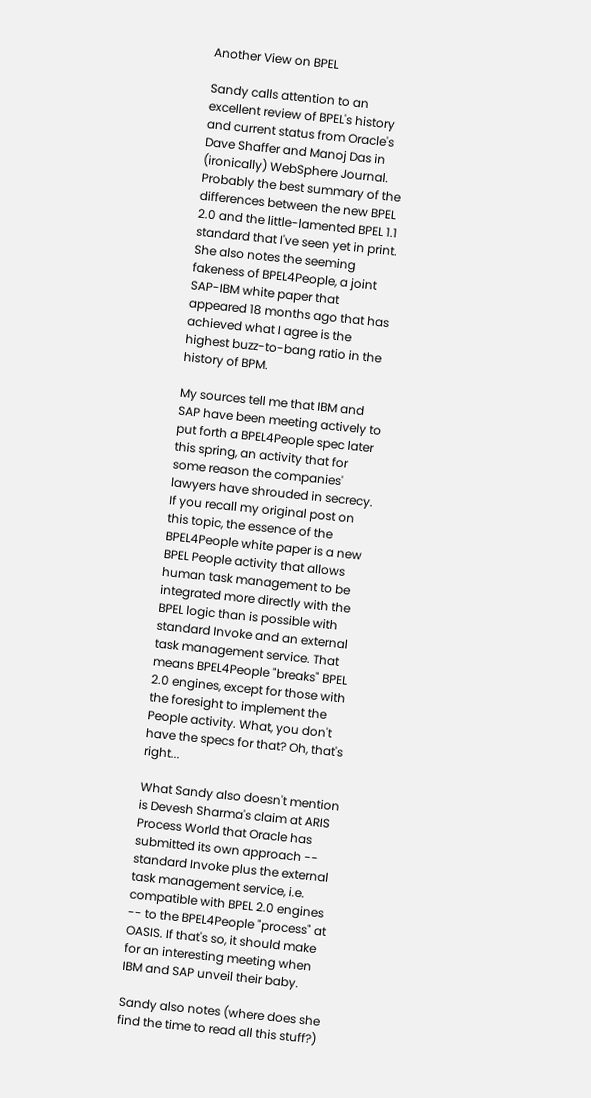Another View on BPEL

Sandy calls attention to an excellent review of BPEL's history and current status from Oracle's Dave Shaffer and Manoj Das in (ironically) WebSphere Journal. Probably the best summary of the differences between the new BPEL 2.0 and the little-lamented BPEL 1.1 standard that I've seen yet in print. She also notes the seeming fakeness of BPEL4People, a joint SAP-IBM white paper that appeared 18 months ago that has achieved what I agree is the highest buzz-to-bang ratio in the history of BPM.

My sources tell me that IBM and SAP have been meeting actively to put forth a BPEL4People spec later this spring, an activity that for some reason the companies' lawyers have shrouded in secrecy. If you recall my original post on this topic, the essence of the BPEL4People white paper is a new BPEL People activity that allows human task management to be integrated more directly with the BPEL logic than is possible with standard Invoke and an external task management service. That means BPEL4People "breaks" BPEL 2.0 engines, except for those with the foresight to implement the People activity. What, you don't have the specs for that? Oh, that's right...

What Sandy also doesn't mention is Devesh Sharma's claim at ARIS Process World that Oracle has submitted its own approach -- standard Invoke plus the external task management service, i.e. compatible with BPEL 2.0 engines -- to the BPEL4People "process" at OASIS. If that's so, it should make for an interesting meeting when IBM and SAP unveil their baby.

Sandy also notes (where does she find the time to read all this stuff?)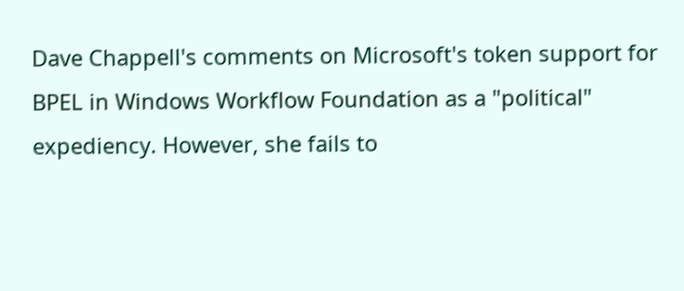Dave Chappell's comments on Microsoft's token support for BPEL in Windows Workflow Foundation as a "political" expediency. However, she fails to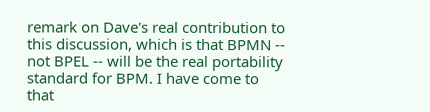remark on Dave's real contribution to this discussion, which is that BPMN -- not BPEL -- will be the real portability standard for BPM. I have come to that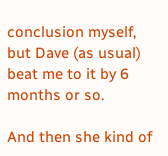conclusion myself, but Dave (as usual) beat me to it by 6 months or so.

And then she kind of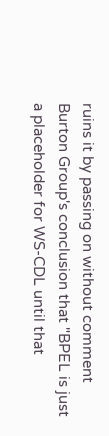ruins it by passing on without comment Burton Group's conclusion that "BPEL is just a placeholder for WS-CDL until that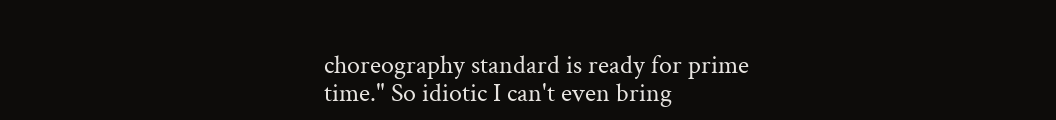choreography standard is ready for prime time." So idiotic I can't even bring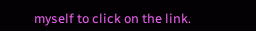myself to click on the link.